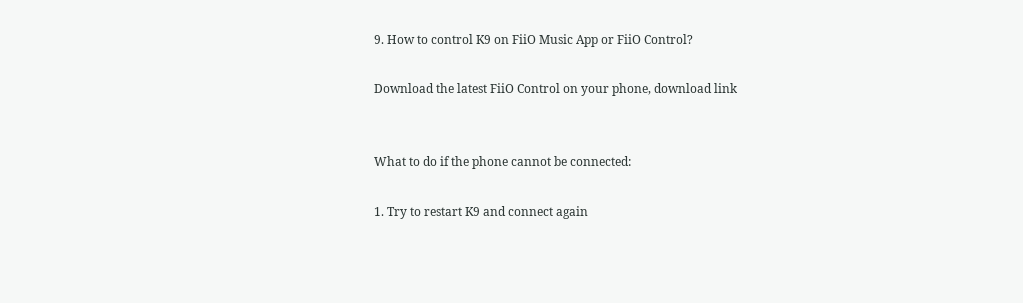9. How to control K9 on FiiO Music App or FiiO Control?

Download the latest FiiO Control on your phone, download link


What to do if the phone cannot be connected:

1. Try to restart K9 and connect again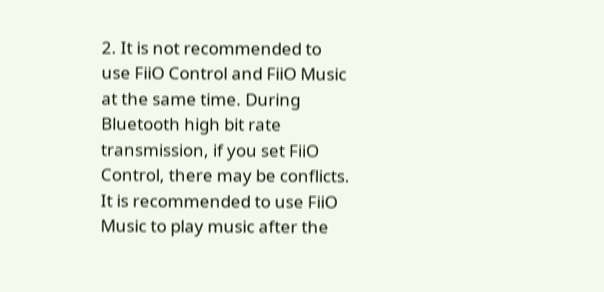2. It is not recommended to use FiiO Control and FiiO Music at the same time. During Bluetooth high bit rate transmission, if you set FiiO Control, there may be conflicts. It is recommended to use FiiO Music to play music after the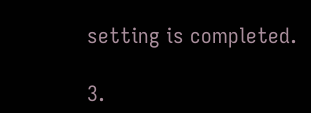setting is completed.

3.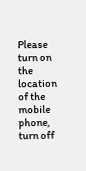Please turn on the location of the mobile phone, turn off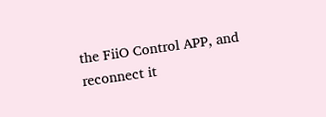the FiiO Control APP, and reconnect it